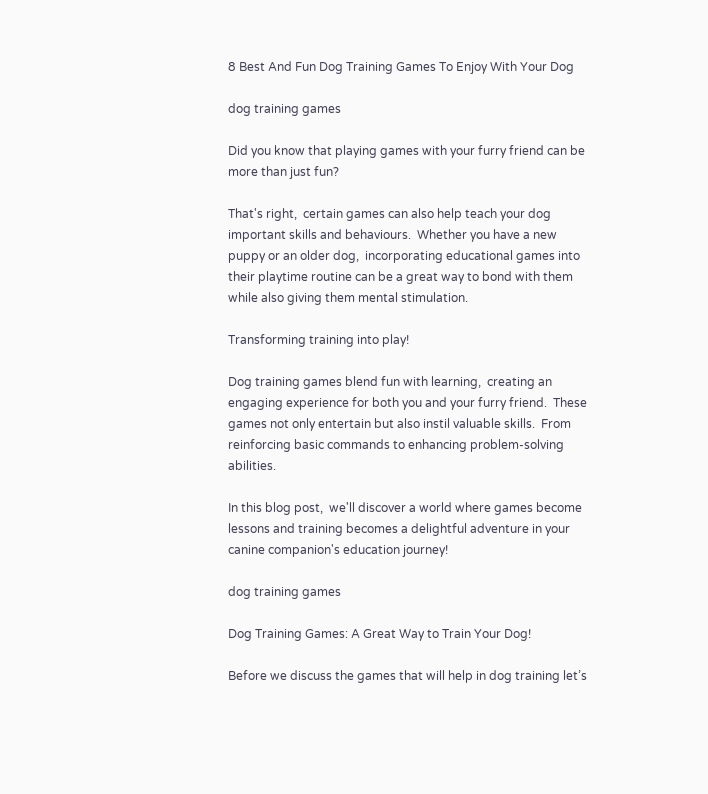8 Best And Fun Dog Training Games To Enjoy With Your Dog

dog training games

Did you know that playing games with your furry friend can be more than just fun?

That's right,  certain games can also help teach your dog important skills and behaviours.  Whether you have a new puppy or an older dog,  incorporating educational games into their playtime routine can be a great way to bond with them while also giving them mental stimulation.

Transforming training into play!

Dog training games blend fun with learning,  creating an engaging experience for both you and your furry friend.  These games not only entertain but also instil valuable skills.  From reinforcing basic commands to enhancing problem-solving abilities.

In this blog post,  we'll discover a world where games become lessons and training becomes a delightful adventure in your canine companion's education journey!

dog training games

Dog Training Games: A Great Way to Train Your Dog!

Before we discuss the games that will help in dog training let’s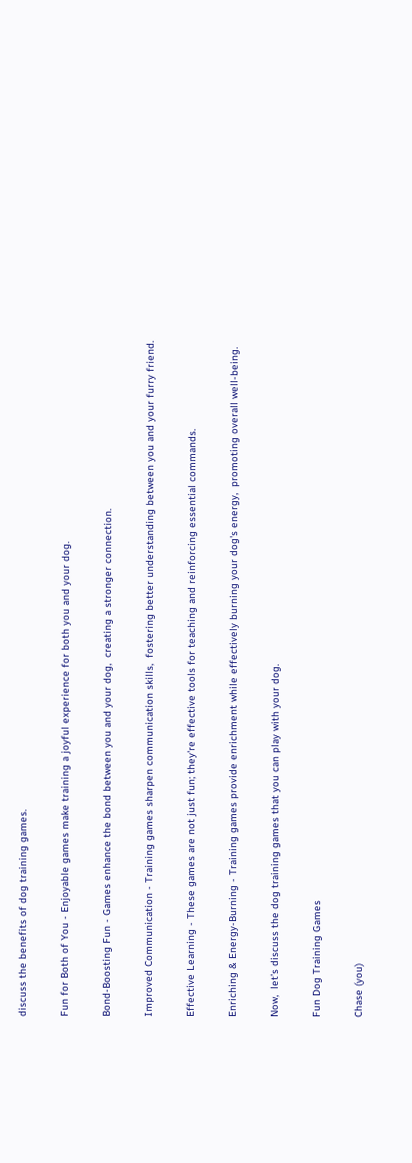discuss the benefits of dog training games.

Fun for Both of You - Enjoyable games make training a joyful experience for both you and your dog.

Bond-Boosting Fun - Games enhance the bond between you and your dog,  creating a stronger connection.

Improved Communication - Training games sharpen communication skills,  fostering better understanding between you and your furry friend.

Effective Learning - These games are not just fun; they're effective tools for teaching and reinforcing essential commands.

Enriching & Energy-Burning - Training games provide enrichment while effectively burning your dog's energy,  promoting overall well-being.

Now,  let’s discuss the dog training games that you can play with your dog.

Fun Dog Training Games

Chase (you)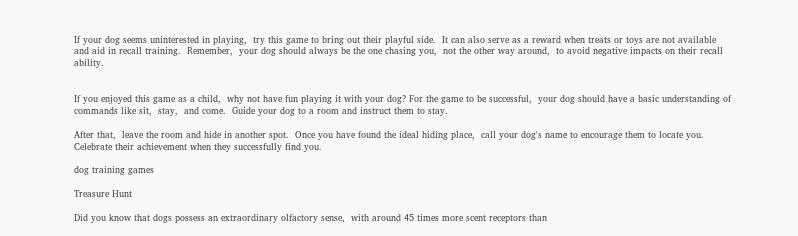If your dog seems uninterested in playing,  try this game to bring out their playful side.  It can also serve as a reward when treats or toys are not available and aid in recall training.  Remember,  your dog should always be the one chasing you,  not the other way around,  to avoid negative impacts on their recall ability.


If you enjoyed this game as a child,  why not have fun playing it with your dog? For the game to be successful,  your dog should have a basic understanding of commands like sit,  stay,  and come.  Guide your dog to a room and instruct them to stay.

After that,  leave the room and hide in another spot.  Once you have found the ideal hiding place,  call your dog's name to encourage them to locate you.  Celebrate their achievement when they successfully find you.

dog training games

Treasure Hunt

Did you know that dogs possess an extraordinary olfactory sense,  with around 45 times more scent receptors than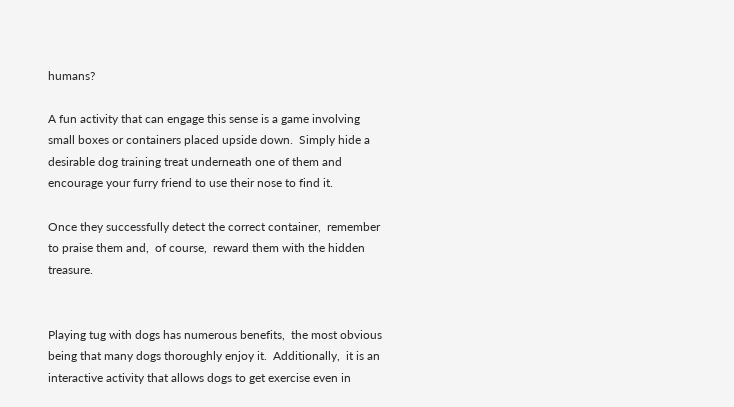humans?

A fun activity that can engage this sense is a game involving small boxes or containers placed upside down.  Simply hide a desirable dog training treat underneath one of them and encourage your furry friend to use their nose to find it.

Once they successfully detect the correct container,  remember to praise them and,  of course,  reward them with the hidden treasure.


Playing tug with dogs has numerous benefits,  the most obvious being that many dogs thoroughly enjoy it.  Additionally,  it is an interactive activity that allows dogs to get exercise even in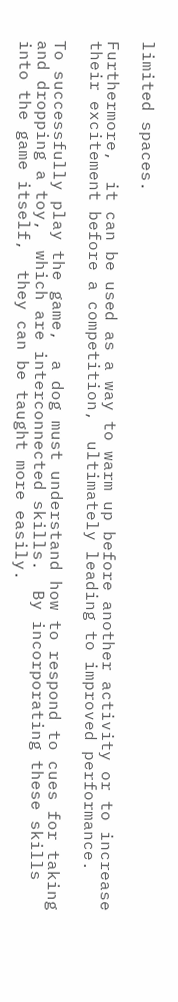limited spaces.

Furthermore,  it can be used as a way to warm up before another activity or to increase their excitement before a competition,  ultimately leading to improved performance.

To successfully play the game,  a dog must understand how to respond to cues for taking and dropping a toy,  which are interconnected skills.  By incorporating these skills into the game itself,  they can be taught more easily.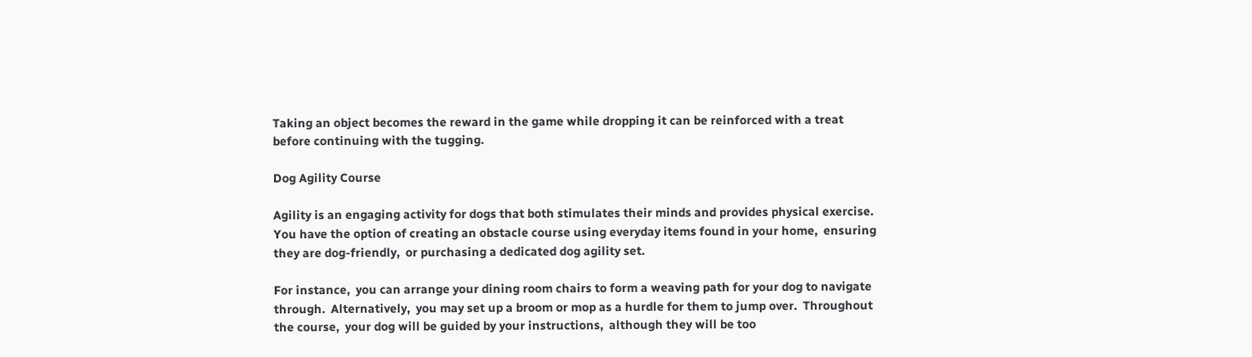Taking an object becomes the reward in the game while dropping it can be reinforced with a treat before continuing with the tugging.

Dog Agility Course

Agility is an engaging activity for dogs that both stimulates their minds and provides physical exercise.  You have the option of creating an obstacle course using everyday items found in your home,  ensuring they are dog-friendly,  or purchasing a dedicated dog agility set.

For instance,  you can arrange your dining room chairs to form a weaving path for your dog to navigate through.  Alternatively,  you may set up a broom or mop as a hurdle for them to jump over.  Throughout the course,  your dog will be guided by your instructions,  although they will be too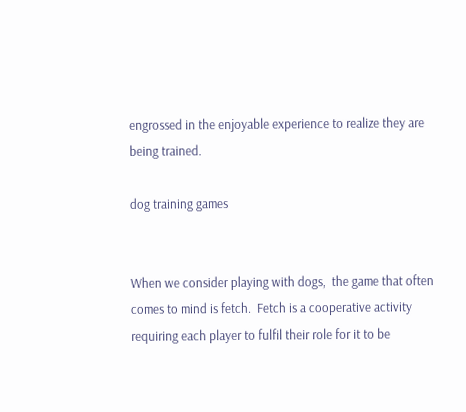engrossed in the enjoyable experience to realize they are being trained.

dog training games


When we consider playing with dogs,  the game that often comes to mind is fetch.  Fetch is a cooperative activity requiring each player to fulfil their role for it to be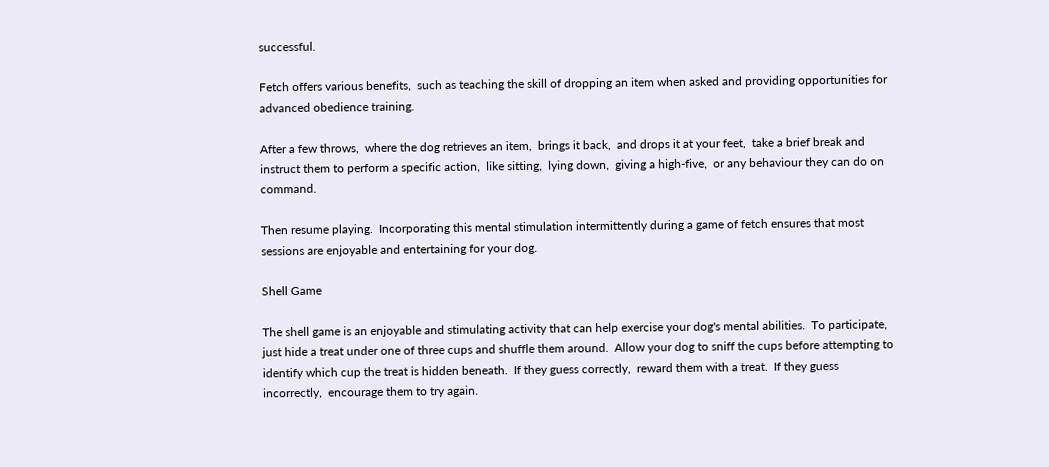successful.

Fetch offers various benefits,  such as teaching the skill of dropping an item when asked and providing opportunities for advanced obedience training.

After a few throws,  where the dog retrieves an item,  brings it back,  and drops it at your feet,  take a brief break and instruct them to perform a specific action,  like sitting,  lying down,  giving a high-five,  or any behaviour they can do on command.

Then resume playing.  Incorporating this mental stimulation intermittently during a game of fetch ensures that most sessions are enjoyable and entertaining for your dog.

Shell Game

The shell game is an enjoyable and stimulating activity that can help exercise your dog's mental abilities.  To participate,  just hide a treat under one of three cups and shuffle them around.  Allow your dog to sniff the cups before attempting to identify which cup the treat is hidden beneath.  If they guess correctly,  reward them with a treat.  If they guess incorrectly,  encourage them to try again.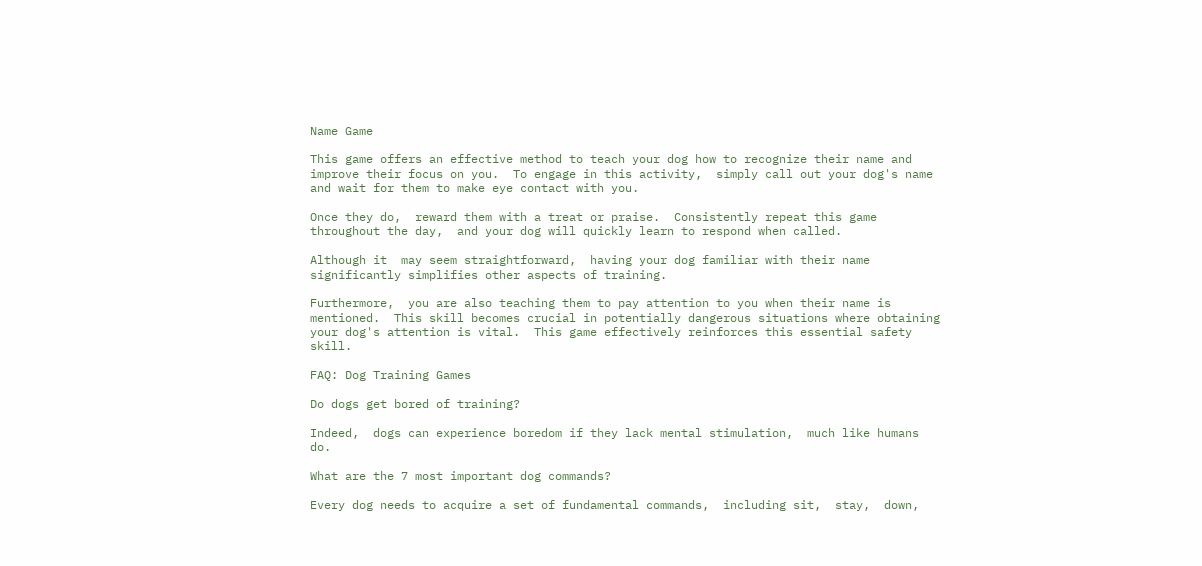Name Game

This game offers an effective method to teach your dog how to recognize their name and improve their focus on you.  To engage in this activity,  simply call out your dog's name and wait for them to make eye contact with you.

Once they do,  reward them with a treat or praise.  Consistently repeat this game throughout the day,  and your dog will quickly learn to respond when called.

Although it  may seem straightforward,  having your dog familiar with their name significantly simplifies other aspects of training.

Furthermore,  you are also teaching them to pay attention to you when their name is mentioned.  This skill becomes crucial in potentially dangerous situations where obtaining your dog's attention is vital.  This game effectively reinforces this essential safety skill.

FAQ: Dog Training Games

Do dogs get bored of training?

Indeed,  dogs can experience boredom if they lack mental stimulation,  much like humans do.

What are the 7 most important dog commands?

Every dog needs to acquire a set of fundamental commands,  including sit,  stay,  down,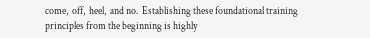come,  off,  heel,  and no.  Establishing these foundational training principles from the beginning is highly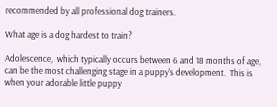recommended by all professional dog trainers.

What age is a dog hardest to train?

Adolescence,  which typically occurs between 6 and 18 months of age,  can be the most challenging stage in a puppy's development.  This is when your adorable little puppy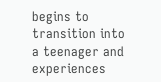begins to transition into a teenager and experiences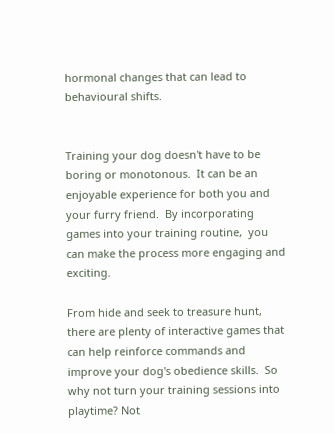hormonal changes that can lead to behavioural shifts.


Training your dog doesn't have to be boring or monotonous.  It can be an enjoyable experience for both you and your furry friend.  By incorporating games into your training routine,  you can make the process more engaging and exciting.

From hide and seek to treasure hunt,  there are plenty of interactive games that can help reinforce commands and improve your dog's obedience skills.  So why not turn your training sessions into playtime? Not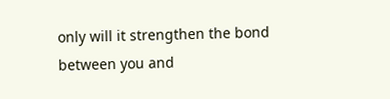only will it strengthen the bond between you and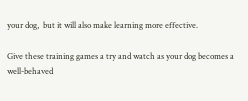your dog,  but it will also make learning more effective.

Give these training games a try and watch as your dog becomes a well-behaved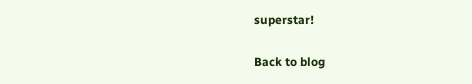superstar!

Back to blog